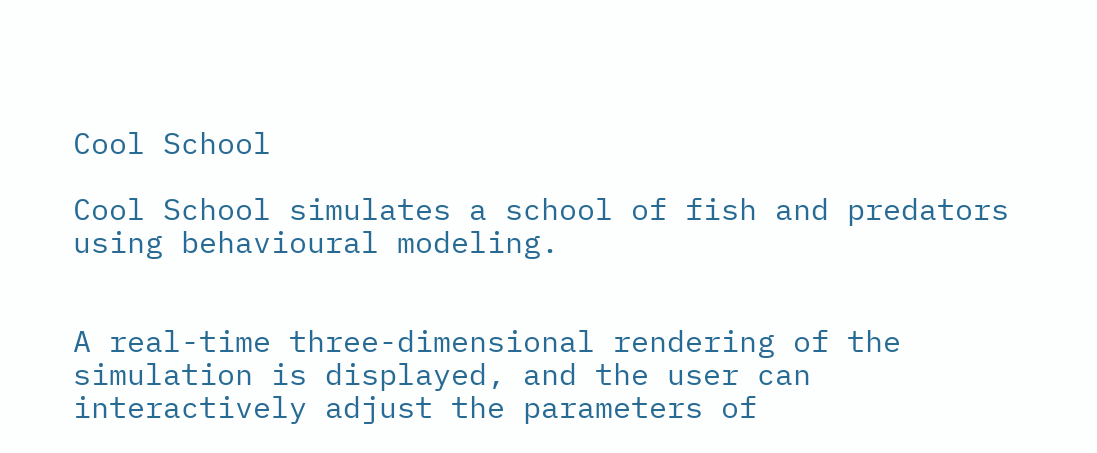Cool School

Cool School simulates a school of fish and predators using behavioural modeling.


A real-time three-dimensional rendering of the simulation is displayed, and the user can interactively adjust the parameters of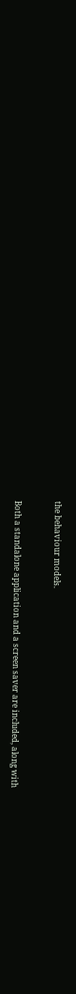the behaviour models.


Both a standalone application and a screen saver are included, along with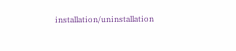installation/uninstallation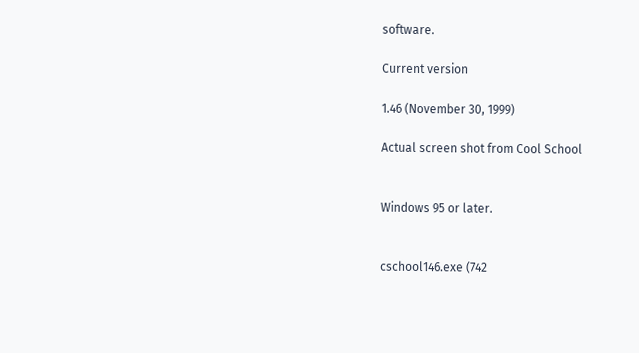software.

Current version

1.46 (November 30, 1999)

Actual screen shot from Cool School


Windows 95 or later.


cschool146.exe (742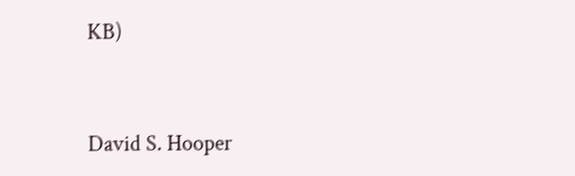KB)


David S. Hooper